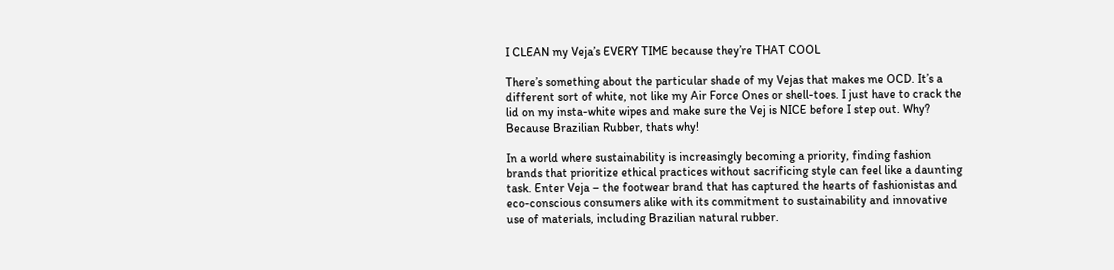I CLEAN my Veja’s EVERY TIME because they’re THAT COOL

There’s something about the particular shade of my Vejas that makes me OCD. It’s a different sort of white, not like my Air Force Ones or shell-toes. I just have to crack the lid on my insta-white wipes and make sure the Vej is NICE before I step out. Why? Because Brazilian Rubber, thats why!

In a world where sustainability is increasingly becoming a priority, finding fashion brands that prioritize ethical practices without sacrificing style can feel like a daunting task. Enter Veja – the footwear brand that has captured the hearts of fashionistas and eco-conscious consumers alike with its commitment to sustainability and innovative use of materials, including Brazilian natural rubber.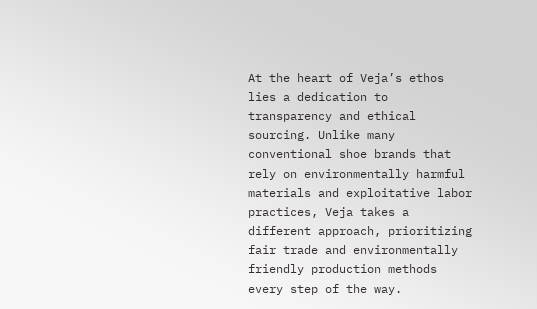At the heart of Veja’s ethos lies a dedication to transparency and ethical sourcing. Unlike many conventional shoe brands that rely on environmentally harmful materials and exploitative labor practices, Veja takes a different approach, prioritizing fair trade and environmentally friendly production methods every step of the way.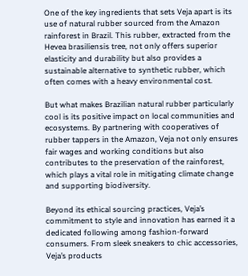One of the key ingredients that sets Veja apart is its use of natural rubber sourced from the Amazon rainforest in Brazil. This rubber, extracted from the Hevea brasiliensis tree, not only offers superior elasticity and durability but also provides a sustainable alternative to synthetic rubber, which often comes with a heavy environmental cost.

But what makes Brazilian natural rubber particularly cool is its positive impact on local communities and ecosystems. By partnering with cooperatives of rubber tappers in the Amazon, Veja not only ensures fair wages and working conditions but also contributes to the preservation of the rainforest, which plays a vital role in mitigating climate change and supporting biodiversity.

Beyond its ethical sourcing practices, Veja’s commitment to style and innovation has earned it a dedicated following among fashion-forward consumers. From sleek sneakers to chic accessories, Veja’s products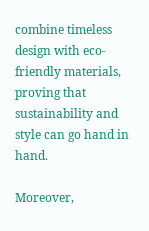combine timeless design with eco-friendly materials, proving that sustainability and style can go hand in hand.

Moreover,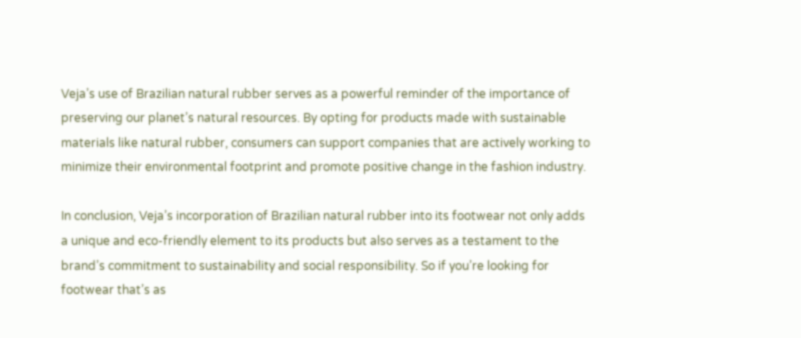Veja’s use of Brazilian natural rubber serves as a powerful reminder of the importance of preserving our planet’s natural resources. By opting for products made with sustainable materials like natural rubber, consumers can support companies that are actively working to minimize their environmental footprint and promote positive change in the fashion industry.

In conclusion, Veja’s incorporation of Brazilian natural rubber into its footwear not only adds a unique and eco-friendly element to its products but also serves as a testament to the brand’s commitment to sustainability and social responsibility. So if you’re looking for footwear that’s as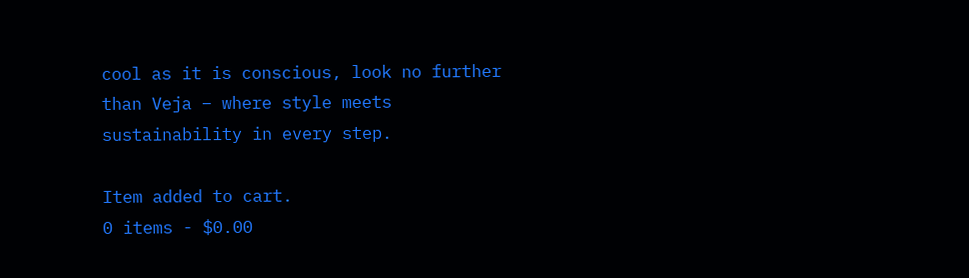cool as it is conscious, look no further than Veja – where style meets sustainability in every step.

Item added to cart.
0 items - $0.00